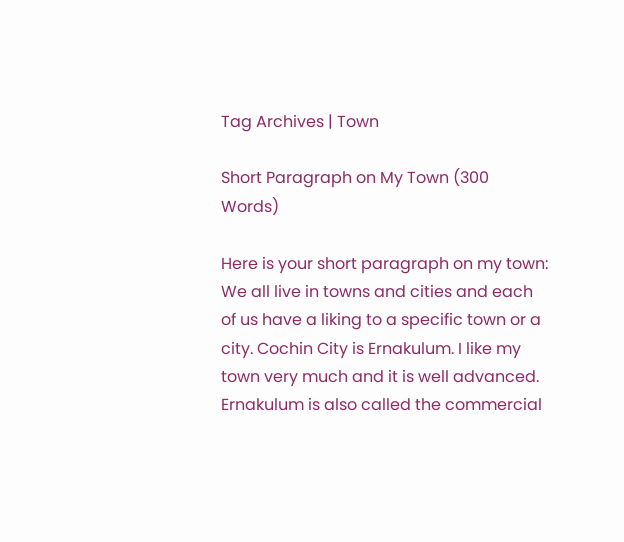Tag Archives | Town

Short Paragraph on My Town (300 Words)

Here is your short paragraph on my town: We all live in towns and cities and each of us have a liking to a specific town or a city. Cochin City is Ernakulum. I like my town very much and it is well advanced. Ernakulum is also called the commercial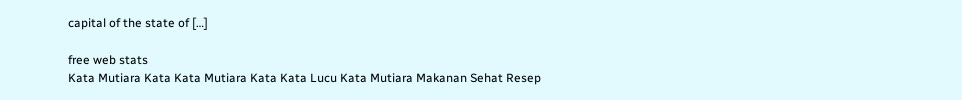capital of the state of […]

free web stats
Kata Mutiara Kata Kata Mutiara Kata Kata Lucu Kata Mutiara Makanan Sehat Resep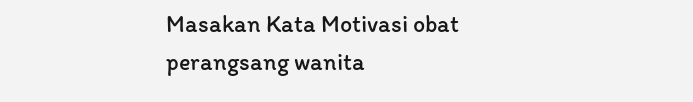Masakan Kata Motivasi obat perangsang wanita